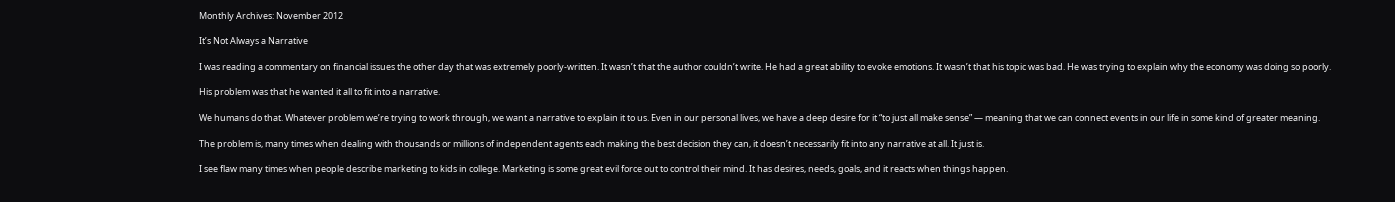Monthly Archives: November 2012

It’s Not Always a Narrative

I was reading a commentary on financial issues the other day that was extremely poorly-written. It wasn’t that the author couldn’t write. He had a great ability to evoke emotions. It wasn’t that his topic was bad. He was trying to explain why the economy was doing so poorly.

His problem was that he wanted it all to fit into a narrative.

We humans do that. Whatever problem we’re trying to work through, we want a narrative to explain it to us. Even in our personal lives, we have a deep desire for it “to just all make sense” — meaning that we can connect events in our life in some kind of greater meaning.

The problem is, many times when dealing with thousands or millions of independent agents each making the best decision they can, it doesn’t necessarily fit into any narrative at all. It just is.

I see flaw many times when people describe marketing to kids in college. Marketing is some great evil force out to control their mind. It has desires, needs, goals, and it reacts when things happen.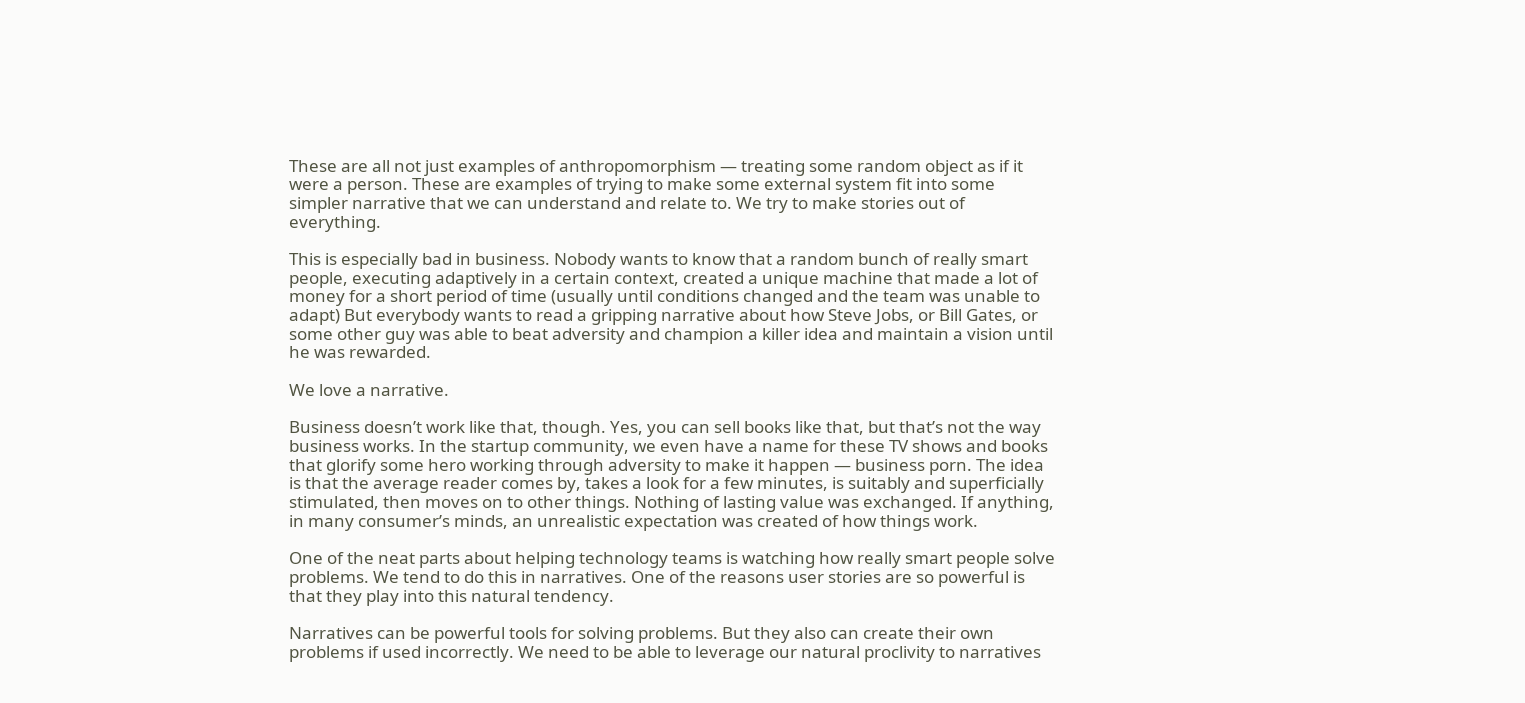These are all not just examples of anthropomorphism — treating some random object as if it were a person. These are examples of trying to make some external system fit into some simpler narrative that we can understand and relate to. We try to make stories out of everything.

This is especially bad in business. Nobody wants to know that a random bunch of really smart people, executing adaptively in a certain context, created a unique machine that made a lot of money for a short period of time (usually until conditions changed and the team was unable to adapt) But everybody wants to read a gripping narrative about how Steve Jobs, or Bill Gates, or some other guy was able to beat adversity and champion a killer idea and maintain a vision until he was rewarded.

We love a narrative.

Business doesn’t work like that, though. Yes, you can sell books like that, but that’s not the way business works. In the startup community, we even have a name for these TV shows and books that glorify some hero working through adversity to make it happen — business porn. The idea is that the average reader comes by, takes a look for a few minutes, is suitably and superficially stimulated, then moves on to other things. Nothing of lasting value was exchanged. If anything, in many consumer’s minds, an unrealistic expectation was created of how things work.

One of the neat parts about helping technology teams is watching how really smart people solve problems. We tend to do this in narratives. One of the reasons user stories are so powerful is that they play into this natural tendency.

Narratives can be powerful tools for solving problems. But they also can create their own problems if used incorrectly. We need to be able to leverage our natural proclivity to narratives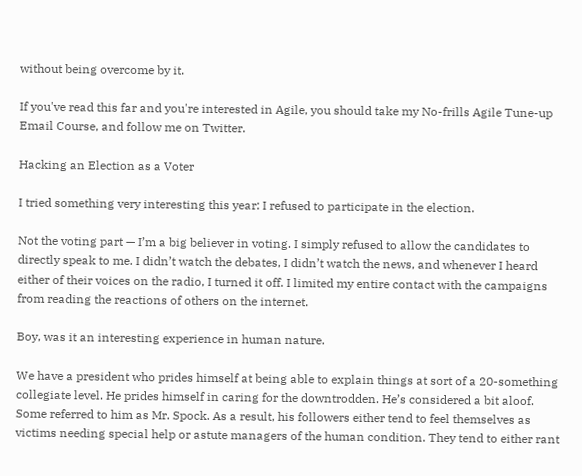without being overcome by it.

If you've read this far and you're interested in Agile, you should take my No-frills Agile Tune-up Email Course, and follow me on Twitter.

Hacking an Election as a Voter

I tried something very interesting this year: I refused to participate in the election.

Not the voting part — I’m a big believer in voting. I simply refused to allow the candidates to directly speak to me. I didn’t watch the debates, I didn’t watch the news, and whenever I heard either of their voices on the radio, I turned it off. I limited my entire contact with the campaigns from reading the reactions of others on the internet.

Boy, was it an interesting experience in human nature.

We have a president who prides himself at being able to explain things at sort of a 20-something collegiate level. He prides himself in caring for the downtrodden. He’s considered a bit aloof. Some referred to him as Mr. Spock. As a result, his followers either tend to feel themselves as victims needing special help or astute managers of the human condition. They tend to either rant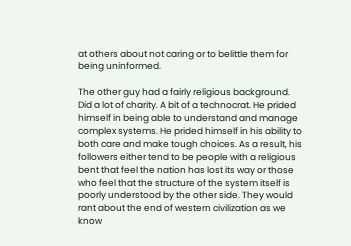at others about not caring or to belittle them for being uninformed.

The other guy had a fairly religious background. Did a lot of charity. A bit of a technocrat. He prided himself in being able to understand and manage complex systems. He prided himself in his ability to both care and make tough choices. As a result, his followers either tend to be people with a religious bent that feel the nation has lost its way or those who feel that the structure of the system itself is poorly understood by the other side. They would rant about the end of western civilization as we know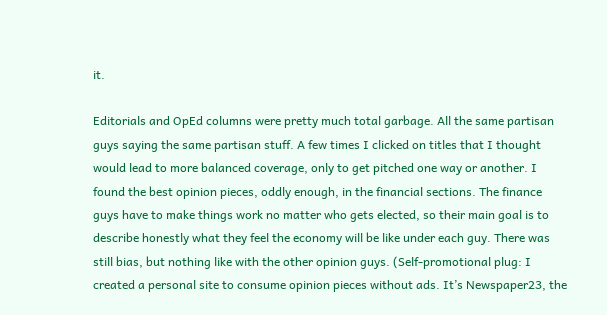it.

Editorials and OpEd columns were pretty much total garbage. All the same partisan guys saying the same partisan stuff. A few times I clicked on titles that I thought would lead to more balanced coverage, only to get pitched one way or another. I found the best opinion pieces, oddly enough, in the financial sections. The finance guys have to make things work no matter who gets elected, so their main goal is to describe honestly what they feel the economy will be like under each guy. There was still bias, but nothing like with the other opinion guys. (Self-promotional plug: I created a personal site to consume opinion pieces without ads. It’s Newspaper23, the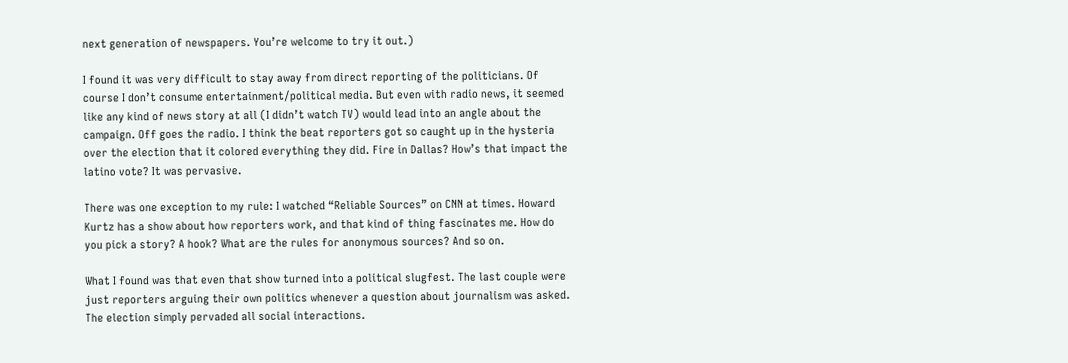next generation of newspapers. You’re welcome to try it out.)

I found it was very difficult to stay away from direct reporting of the politicians. Of course I don’t consume entertainment/political media. But even with radio news, it seemed like any kind of news story at all (I didn’t watch TV) would lead into an angle about the campaign. Off goes the radio. I think the beat reporters got so caught up in the hysteria over the election that it colored everything they did. Fire in Dallas? How’s that impact the latino vote? It was pervasive.

There was one exception to my rule: I watched “Reliable Sources” on CNN at times. Howard Kurtz has a show about how reporters work, and that kind of thing fascinates me. How do you pick a story? A hook? What are the rules for anonymous sources? And so on.

What I found was that even that show turned into a political slugfest. The last couple were just reporters arguing their own politics whenever a question about journalism was asked. The election simply pervaded all social interactions.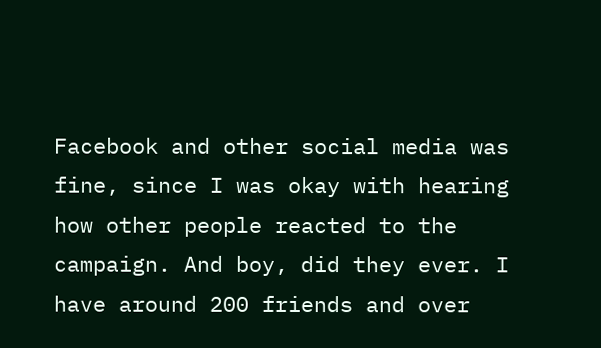Facebook and other social media was fine, since I was okay with hearing how other people reacted to the campaign. And boy, did they ever. I have around 200 friends and over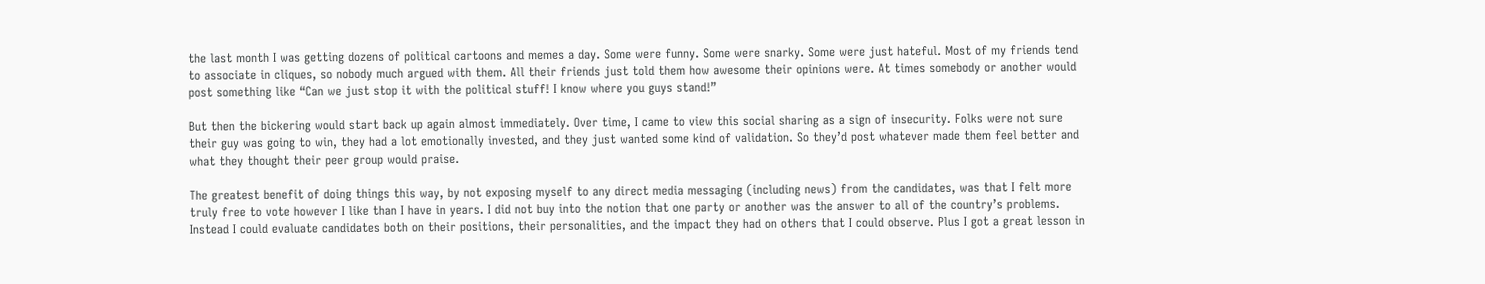the last month I was getting dozens of political cartoons and memes a day. Some were funny. Some were snarky. Some were just hateful. Most of my friends tend to associate in cliques, so nobody much argued with them. All their friends just told them how awesome their opinions were. At times somebody or another would post something like “Can we just stop it with the political stuff! I know where you guys stand!”

But then the bickering would start back up again almost immediately. Over time, I came to view this social sharing as a sign of insecurity. Folks were not sure their guy was going to win, they had a lot emotionally invested, and they just wanted some kind of validation. So they’d post whatever made them feel better and what they thought their peer group would praise.

The greatest benefit of doing things this way, by not exposing myself to any direct media messaging (including news) from the candidates, was that I felt more truly free to vote however I like than I have in years. I did not buy into the notion that one party or another was the answer to all of the country’s problems. Instead I could evaluate candidates both on their positions, their personalities, and the impact they had on others that I could observe. Plus I got a great lesson in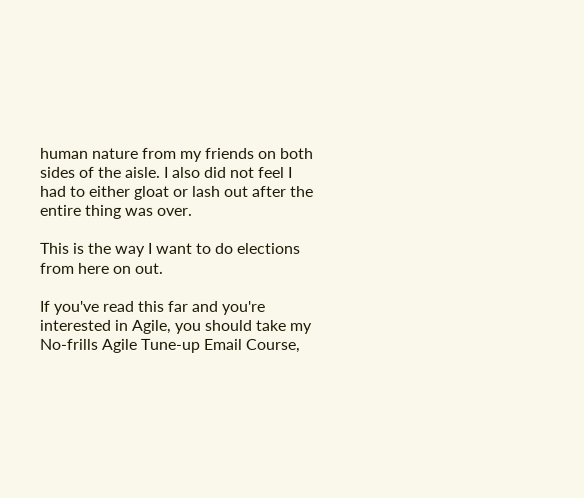human nature from my friends on both sides of the aisle. I also did not feel I had to either gloat or lash out after the entire thing was over.

This is the way I want to do elections from here on out.

If you've read this far and you're interested in Agile, you should take my No-frills Agile Tune-up Email Course,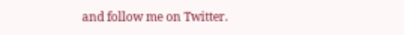and follow me on Twitter.